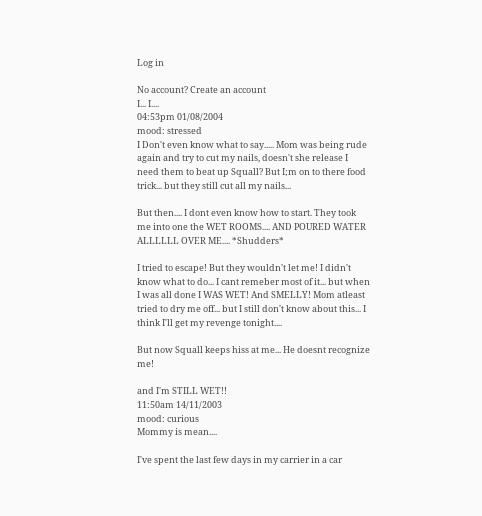Log in

No account? Create an account
I... I....
04:53pm 01/08/2004
mood: stressed
I Don't even know what to say..... Mom was being rude again and try to cut my nails, doesn't she release I need them to beat up Squall? But I;m on to there food trick... but they still cut all my nails...

But then.... I dont even know how to start. They took me into one the WET ROOMS.... AND POURED WATER ALLLLLL OVER ME.... *Shudders*

I tried to escape! But they wouldn't let me! I didn't know what to do... I cant remeber most of it... but when I was all done I WAS WET! And SMELLY! Mom atleast tried to dry me off... but I still don't know about this... I think I'll get my revenge tonight....

But now Squall keeps hiss at me... He doesnt recognize me!

and I'm STILL WET!!
11:50am 14/11/2003
mood: curious
Mommy is mean....

I've spent the last few days in my carrier in a car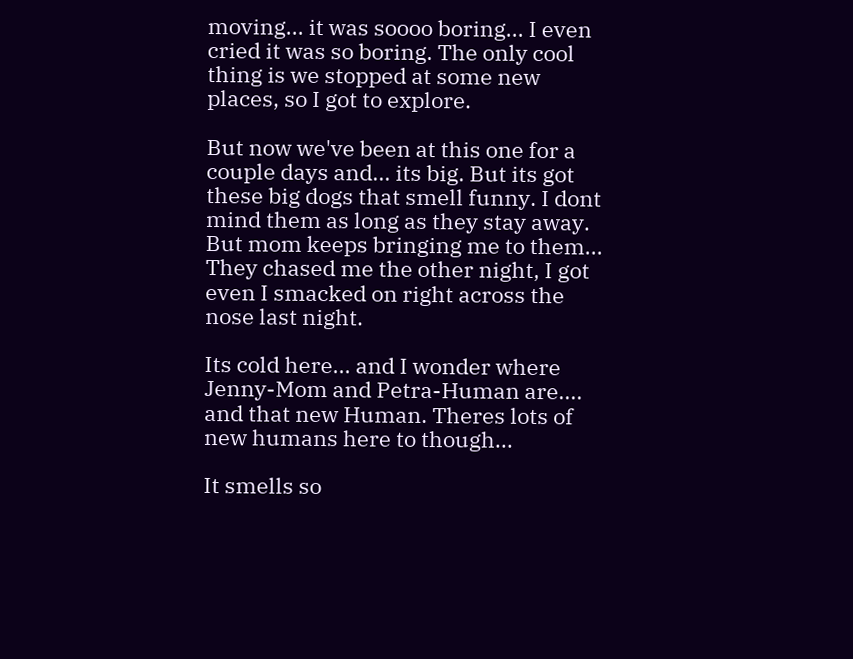moving... it was soooo boring... I even cried it was so boring. The only cool thing is we stopped at some new places, so I got to explore.

But now we've been at this one for a couple days and... its big. But its got these big dogs that smell funny. I dont mind them as long as they stay away. But mom keeps bringing me to them... They chased me the other night, I got even I smacked on right across the nose last night.

Its cold here... and I wonder where Jenny-Mom and Petra-Human are.... and that new Human. Theres lots of new humans here to though...

It smells so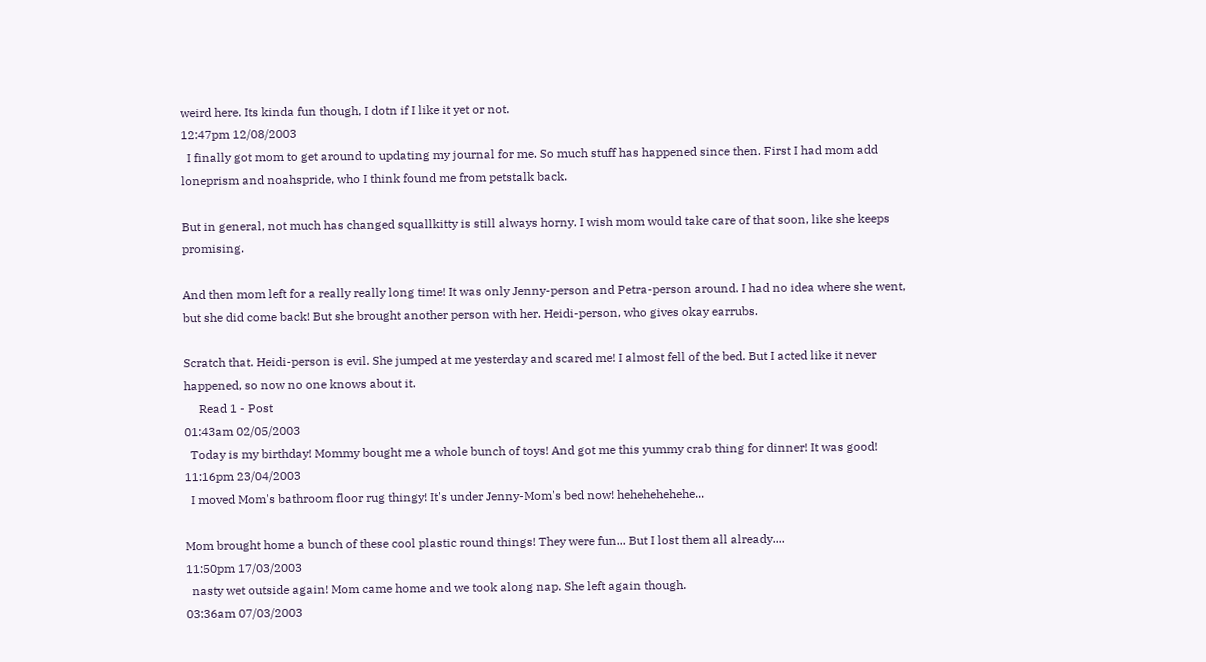weird here. Its kinda fun though, I dotn if I like it yet or not.
12:47pm 12/08/2003
  I finally got mom to get around to updating my journal for me. So much stuff has happened since then. First I had mom add loneprism and noahspride, who I think found me from petstalk back.

But in general, not much has changed squallkitty is still always horny. I wish mom would take care of that soon, like she keeps promising.

And then mom left for a really really long time! It was only Jenny-person and Petra-person around. I had no idea where she went, but she did come back! But she brought another person with her. Heidi-person, who gives okay earrubs.

Scratch that. Heidi-person is evil. She jumped at me yesterday and scared me! I almost fell of the bed. But I acted like it never happened, so now no one knows about it.
     Read 1 - Post
01:43am 02/05/2003
  Today is my birthday! Mommy bought me a whole bunch of toys! And got me this yummy crab thing for dinner! It was good!
11:16pm 23/04/2003
  I moved Mom's bathroom floor rug thingy! It's under Jenny-Mom's bed now! hehehehehehe...

Mom brought home a bunch of these cool plastic round things! They were fun... But I lost them all already....
11:50pm 17/03/2003
  nasty wet outside again! Mom came home and we took along nap. She left again though.
03:36am 07/03/2003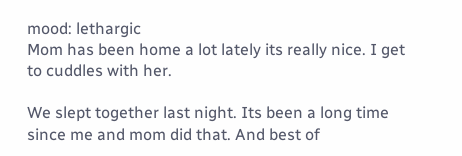mood: lethargic
Mom has been home a lot lately its really nice. I get to cuddles with her.

We slept together last night. Its been a long time since me and mom did that. And best of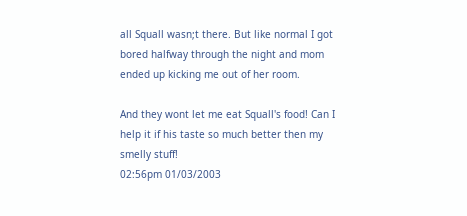all Squall wasn;t there. But like normal I got bored halfway through the night and mom ended up kicking me out of her room.

And they wont let me eat Squall's food! Can I help it if his taste so much better then my smelly stuff!
02:56pm 01/03/2003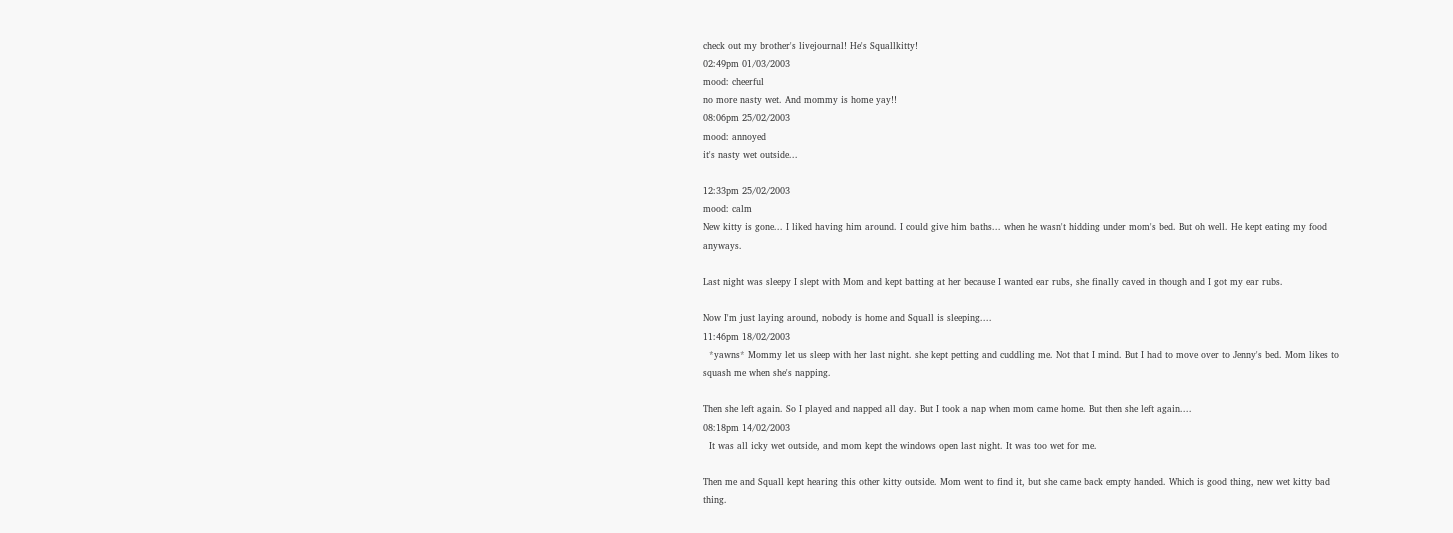check out my brother's livejournal! He's Squallkitty!
02:49pm 01/03/2003
mood: cheerful
no more nasty wet. And mommy is home yay!!
08:06pm 25/02/2003
mood: annoyed
it's nasty wet outside...

12:33pm 25/02/2003
mood: calm
New kitty is gone... I liked having him around. I could give him baths... when he wasn't hidding under mom's bed. But oh well. He kept eating my food anyways.

Last night was sleepy I slept with Mom and kept batting at her because I wanted ear rubs, she finally caved in though and I got my ear rubs.

Now I'm just laying around, nobody is home and Squall is sleeping....
11:46pm 18/02/2003
  *yawns* Mommy let us sleep with her last night. she kept petting and cuddling me. Not that I mind. But I had to move over to Jenny's bed. Mom likes to squash me when she's napping.

Then she left again. So I played and napped all day. But I took a nap when mom came home. But then she left again....
08:18pm 14/02/2003
  It was all icky wet outside, and mom kept the windows open last night. It was too wet for me.

Then me and Squall kept hearing this other kitty outside. Mom went to find it, but she came back empty handed. Which is good thing, new wet kitty bad thing.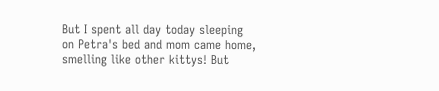But I spent all day today sleeping on Petra's bed and mom came home, smelling like other kittys! But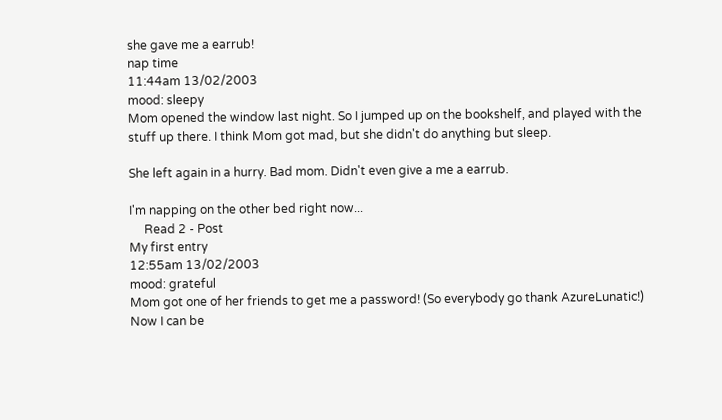she gave me a earrub!
nap time
11:44am 13/02/2003
mood: sleepy
Mom opened the window last night. So I jumped up on the bookshelf, and played with the stuff up there. I think Mom got mad, but she didn't do anything but sleep.

She left again in a hurry. Bad mom. Didn't even give a me a earrub.

I'm napping on the other bed right now...
     Read 2 - Post
My first entry
12:55am 13/02/2003
mood: grateful
Mom got one of her friends to get me a password! (So everybody go thank AzureLunatic!) Now I can be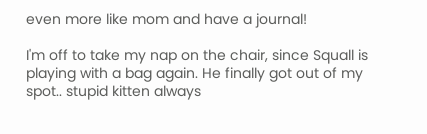even more like mom and have a journal!

I'm off to take my nap on the chair, since Squall is playing with a bag again. He finally got out of my spot.. stupid kitten always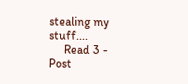stealing my stuff....
     Read 3 - Post